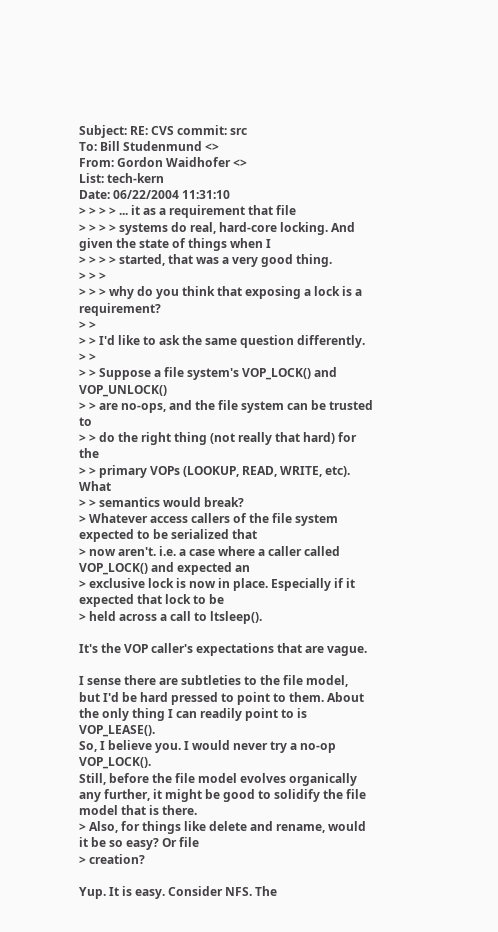Subject: RE: CVS commit: src
To: Bill Studenmund <>
From: Gordon Waidhofer <>
List: tech-kern
Date: 06/22/2004 11:31:10
> > > > ... it as a requirement that file
> > > > systems do real, hard-core locking. And given the state of things when I
> > > > started, that was a very good thing.
> > >
> > > why do you think that exposing a lock is a requirement?
> >
> > I'd like to ask the same question differently.
> >
> > Suppose a file system's VOP_LOCK() and VOP_UNLOCK()
> > are no-ops, and the file system can be trusted to
> > do the right thing (not really that hard) for the
> > primary VOPs (LOOKUP, READ, WRITE, etc). What
> > semantics would break?
> Whatever access callers of the file system expected to be serialized that
> now aren't. i.e. a case where a caller called VOP_LOCK() and expected an
> exclusive lock is now in place. Especially if it expected that lock to be
> held across a call to ltsleep().

It's the VOP caller's expectations that are vague.

I sense there are subtleties to the file model,
but I'd be hard pressed to point to them. About
the only thing I can readily point to is VOP_LEASE().
So, I believe you. I would never try a no-op VOP_LOCK().
Still, before the file model evolves organically
any further, it might be good to solidify the file
model that is there.
> Also, for things like delete and rename, would it be so easy? Or file
> creation?

Yup. It is easy. Consider NFS. The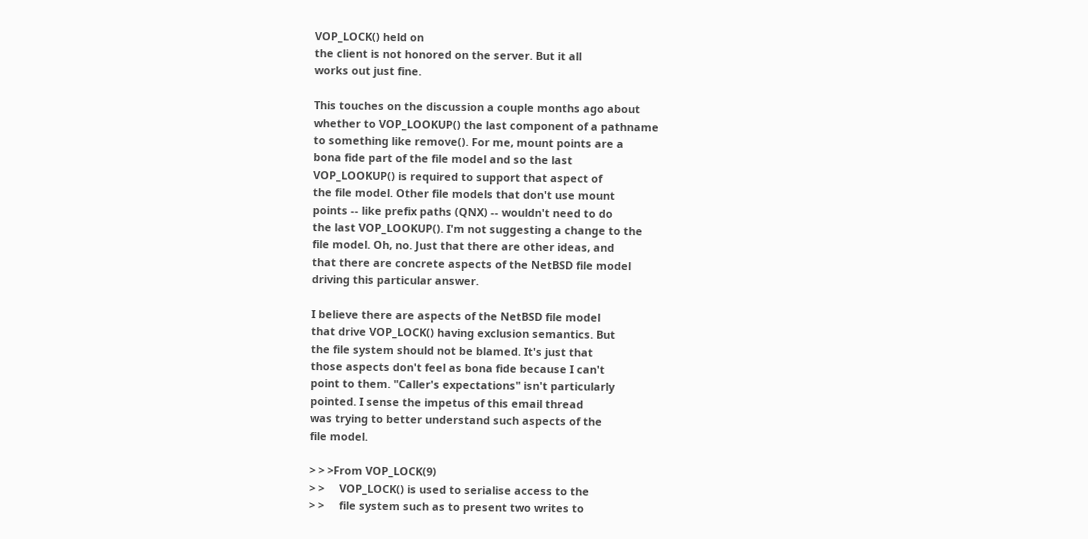VOP_LOCK() held on
the client is not honored on the server. But it all
works out just fine.

This touches on the discussion a couple months ago about
whether to VOP_LOOKUP() the last component of a pathname
to something like remove(). For me, mount points are a
bona fide part of the file model and so the last
VOP_LOOKUP() is required to support that aspect of
the file model. Other file models that don't use mount
points -- like prefix paths (QNX) -- wouldn't need to do
the last VOP_LOOKUP(). I'm not suggesting a change to the
file model. Oh, no. Just that there are other ideas, and
that there are concrete aspects of the NetBSD file model
driving this particular answer.

I believe there are aspects of the NetBSD file model
that drive VOP_LOCK() having exclusion semantics. But
the file system should not be blamed. It's just that
those aspects don't feel as bona fide because I can't
point to them. "Caller's expectations" isn't particularly
pointed. I sense the impetus of this email thread
was trying to better understand such aspects of the
file model.

> > >From VOP_LOCK(9)
> >     VOP_LOCK() is used to serialise access to the
> >     file system such as to present two writes to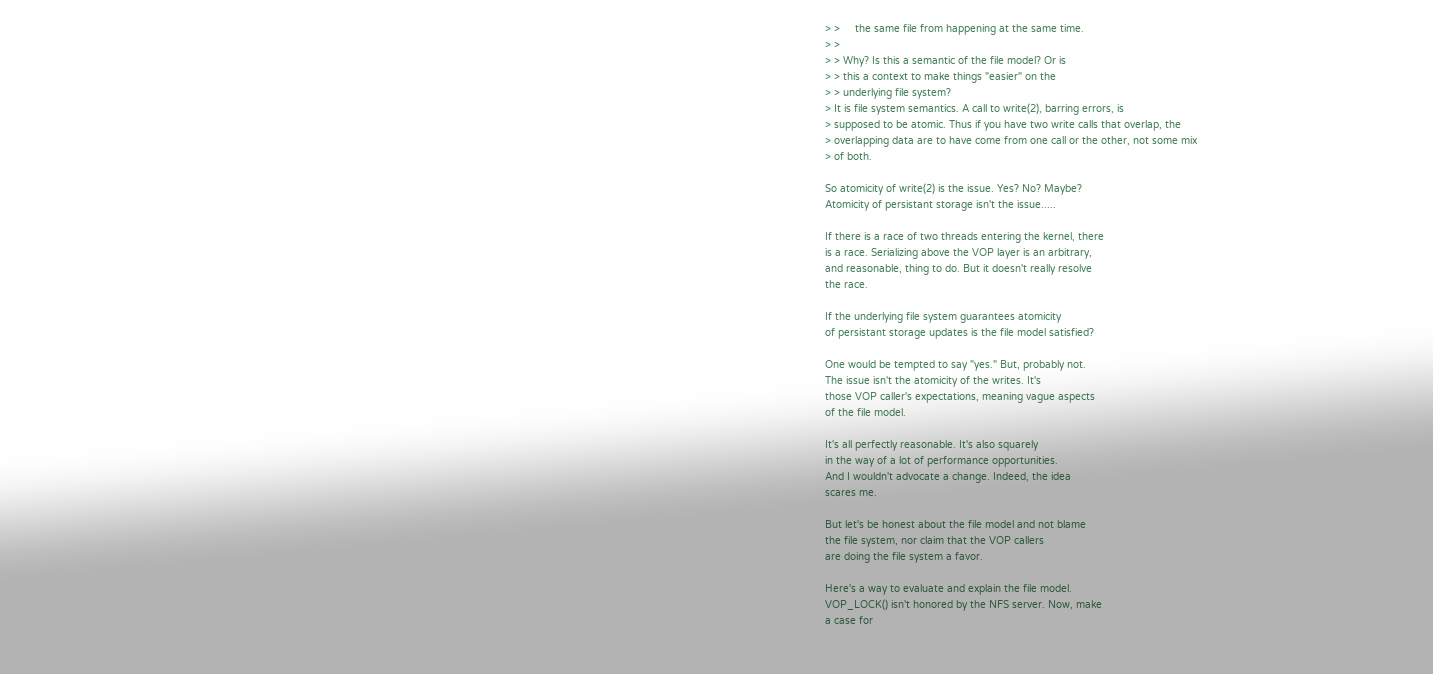> >     the same file from happening at the same time.
> >
> > Why? Is this a semantic of the file model? Or is
> > this a context to make things "easier" on the
> > underlying file system?
> It is file system semantics. A call to write(2), barring errors, is
> supposed to be atomic. Thus if you have two write calls that overlap, the
> overlapping data are to have come from one call or the other, not some mix
> of both.

So atomicity of write(2) is the issue. Yes? No? Maybe?
Atomicity of persistant storage isn't the issue.....

If there is a race of two threads entering the kernel, there
is a race. Serializing above the VOP layer is an arbitrary,
and reasonable, thing to do. But it doesn't really resolve
the race.

If the underlying file system guarantees atomicity
of persistant storage updates is the file model satisfied?

One would be tempted to say "yes." But, probably not.
The issue isn't the atomicity of the writes. It's
those VOP caller's expectations, meaning vague aspects
of the file model.

It's all perfectly reasonable. It's also squarely
in the way of a lot of performance opportunities.
And I wouldn't advocate a change. Indeed, the idea
scares me.

But let's be honest about the file model and not blame
the file system, nor claim that the VOP callers
are doing the file system a favor.

Here's a way to evaluate and explain the file model.
VOP_LOCK() isn't honored by the NFS server. Now, make
a case for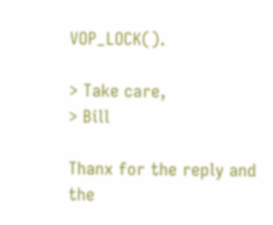VOP_LOCK().

> Take care,
> Bill

Thanx for the reply and the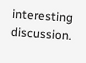interesting discussion.